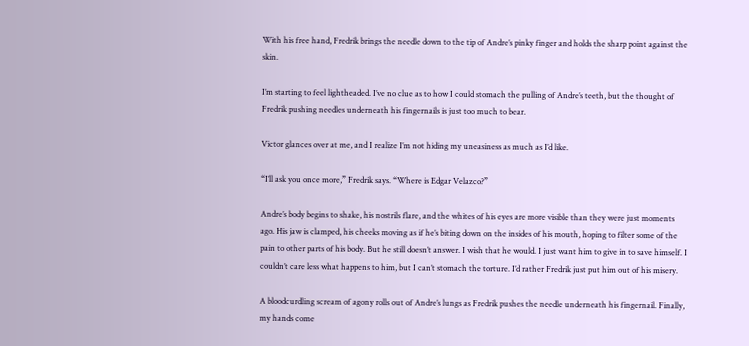With his free hand, Fredrik brings the needle down to the tip of Andre’s pinky finger and holds the sharp point against the skin.

I’m starting to feel lightheaded. I’ve no clue as to how I could stomach the pulling of Andre’s teeth, but the thought of Fredrik pushing needles underneath his fingernails is just too much to bear.

Victor glances over at me, and I realize I’m not hiding my uneasiness as much as I’d like.

“I’ll ask you once more,” Fredrik says. “Where is Edgar Velazco?”

Andre’s body begins to shake, his nostrils flare, and the whites of his eyes are more visible than they were just moments ago. His jaw is clamped, his cheeks moving as if he’s biting down on the insides of his mouth, hoping to filter some of the pain to other parts of his body. But he still doesn’t answer. I wish that he would. I just want him to give in to save himself. I couldn’t care less what happens to him, but I can’t stomach the torture. I’d rather Fredrik just put him out of his misery.

A bloodcurdling scream of agony rolls out of Andre’s lungs as Fredrik pushes the needle underneath his fingernail. Finally, my hands come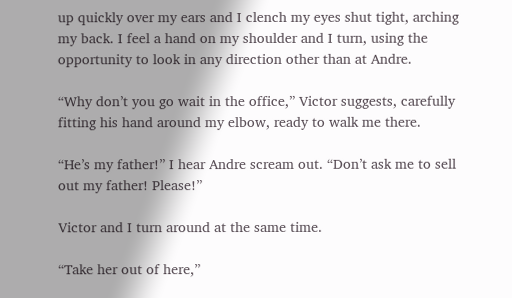up quickly over my ears and I clench my eyes shut tight, arching my back. I feel a hand on my shoulder and I turn, using the opportunity to look in any direction other than at Andre.

“Why don’t you go wait in the office,” Victor suggests, carefully fitting his hand around my elbow, ready to walk me there.

“He’s my father!” I hear Andre scream out. “Don’t ask me to sell out my father! Please!”

Victor and I turn around at the same time.

“Take her out of here,”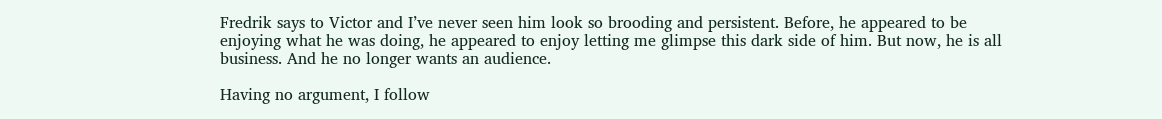Fredrik says to Victor and I’ve never seen him look so brooding and persistent. Before, he appeared to be enjoying what he was doing, he appeared to enjoy letting me glimpse this dark side of him. But now, he is all business. And he no longer wants an audience.

Having no argument, I follow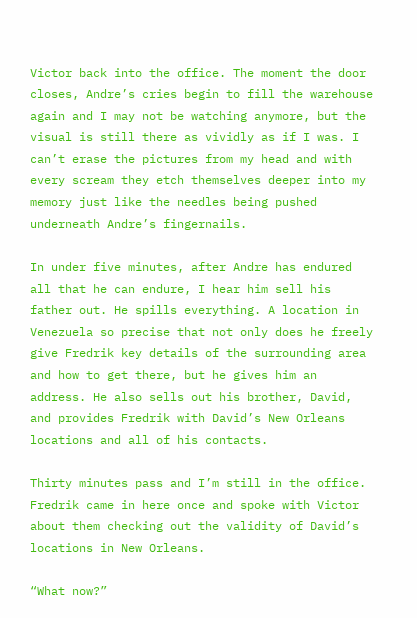Victor back into the office. The moment the door closes, Andre’s cries begin to fill the warehouse again and I may not be watching anymore, but the visual is still there as vividly as if I was. I can’t erase the pictures from my head and with every scream they etch themselves deeper into my memory just like the needles being pushed underneath Andre’s fingernails.

In under five minutes, after Andre has endured all that he can endure, I hear him sell his father out. He spills everything. A location in Venezuela so precise that not only does he freely give Fredrik key details of the surrounding area and how to get there, but he gives him an address. He also sells out his brother, David, and provides Fredrik with David’s New Orleans locations and all of his contacts.

Thirty minutes pass and I’m still in the office. Fredrik came in here once and spoke with Victor about them checking out the validity of David’s locations in New Orleans.

“What now?”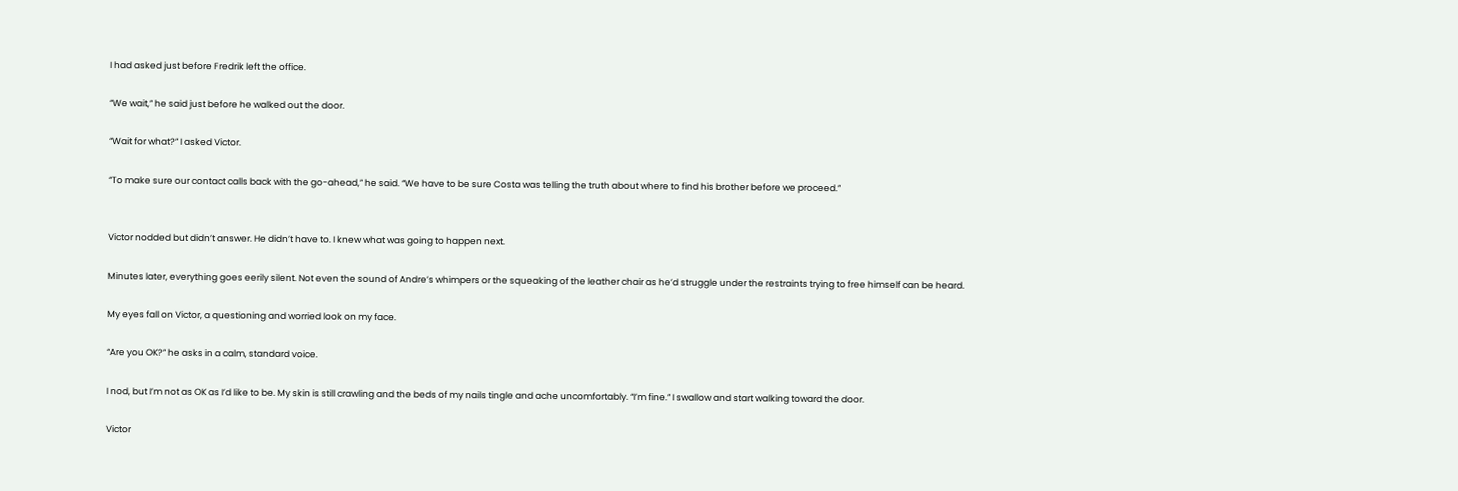I had asked just before Fredrik left the office.

“We wait,” he said just before he walked out the door.

“Wait for what?” I asked Victor.

“To make sure our contact calls back with the go-ahead,” he said. “We have to be sure Costa was telling the truth about where to find his brother before we proceed.”


Victor nodded but didn’t answer. He didn’t have to. I knew what was going to happen next.

Minutes later, everything goes eerily silent. Not even the sound of Andre’s whimpers or the squeaking of the leather chair as he’d struggle under the restraints trying to free himself can be heard.

My eyes fall on Victor, a questioning and worried look on my face.

“Are you OK?” he asks in a calm, standard voice.

I nod, but I’m not as OK as I’d like to be. My skin is still crawling and the beds of my nails tingle and ache uncomfortably. “I’m fine.” I swallow and start walking toward the door.

Victor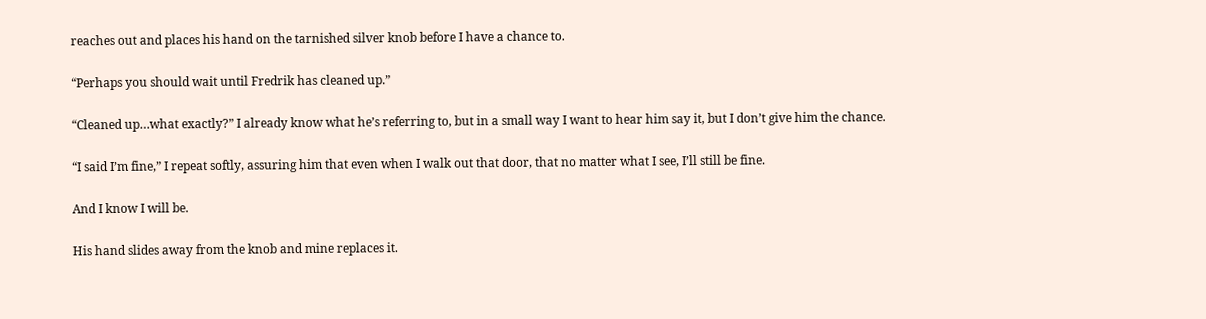reaches out and places his hand on the tarnished silver knob before I have a chance to.

“Perhaps you should wait until Fredrik has cleaned up.”

“Cleaned up…what exactly?” I already know what he’s referring to, but in a small way I want to hear him say it, but I don’t give him the chance.

“I said I’m fine,” I repeat softly, assuring him that even when I walk out that door, that no matter what I see, I’ll still be fine.

And I know I will be.

His hand slides away from the knob and mine replaces it.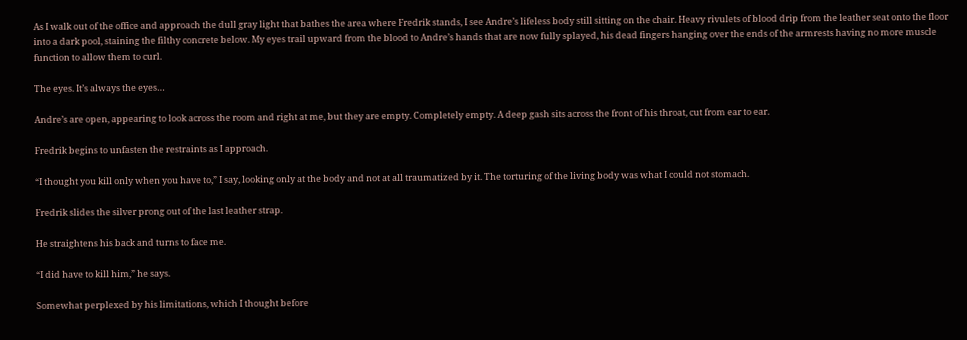As I walk out of the office and approach the dull gray light that bathes the area where Fredrik stands, I see Andre’s lifeless body still sitting on the chair. Heavy rivulets of blood drip from the leather seat onto the floor into a dark pool, staining the filthy concrete below. My eyes trail upward from the blood to Andre’s hands that are now fully splayed, his dead fingers hanging over the ends of the armrests having no more muscle function to allow them to curl.

The eyes. It’s always the eyes…

Andre’s are open, appearing to look across the room and right at me, but they are empty. Completely empty. A deep gash sits across the front of his throat, cut from ear to ear.

Fredrik begins to unfasten the restraints as I approach.

“I thought you kill only when you have to,” I say, looking only at the body and not at all traumatized by it. The torturing of the living body was what I could not stomach.

Fredrik slides the silver prong out of the last leather strap.

He straightens his back and turns to face me.

“I did have to kill him,” he says.

Somewhat perplexed by his limitations, which I thought before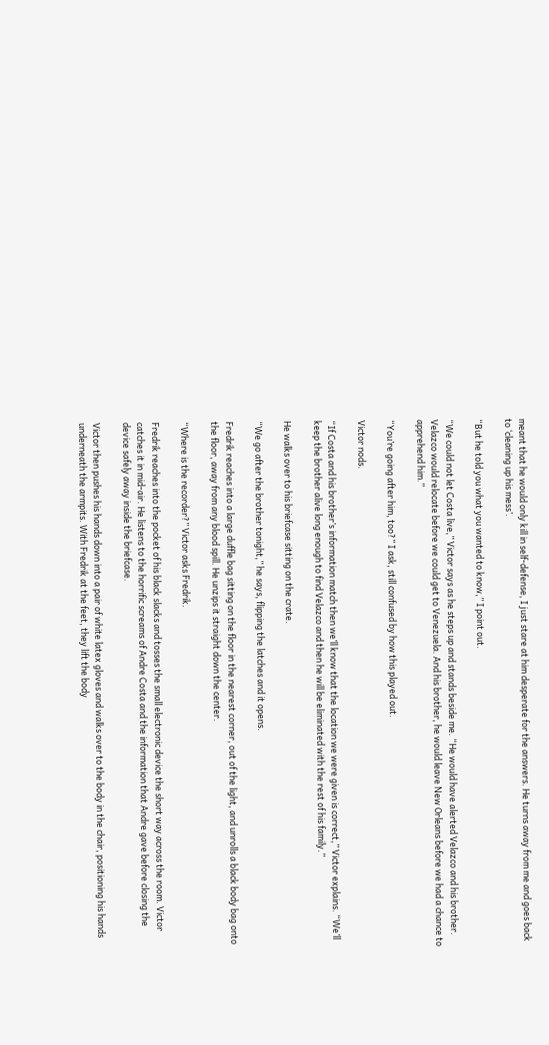meant that he would only kill in self-defense, I just stare at him desperate for the answers. He turns away from me and goes back to ‘cleaning up his mess’.

“But he told you what you wanted to know,” I point out.

“We could not let Costa live,” Victor says as he steps up and stands beside me. “He would have alerted Velazco and his brother. Velazco would relocate before we could get to Venezuela. And his brother, he would leave New Orleans before we had a chance to apprehend him.”

“You’re going after him, too?” I ask, still confused by how this played out.

Victor nods.

“If Costa and his brother’s information match then we’ll know that the location we were given is correct,” Victor explains. “We’ll keep the brother alive long enough to find Velazco and then he will be eliminated with the rest of his family.”

He walks over to his briefcase sitting on the crate.

“We go after the brother tonight,” he says, flipping the latches and it opens.

Fredrik reaches into a large duffle bag sitting on the floor in the nearest corner, out of the light, and unrolls a black body bag onto the floor, away from any blood spill. He unzips it straight down the center.

“Where is the recorder?” Victor asks Fredrik.

Fredrik reaches into the pocket of his black slacks and tosses the small electronic device the short way across the room. Victor catches it in mid-air. He listens to the horrific screams of Andre Costa and the information that Andre gave before closing the device safely away inside the briefcase.

Victor then pushes his hands down into a pair of white latex gloves and walks over to the body in the chair, positioning his hands underneath the armpits. With Fredrik at the feet, they lift the body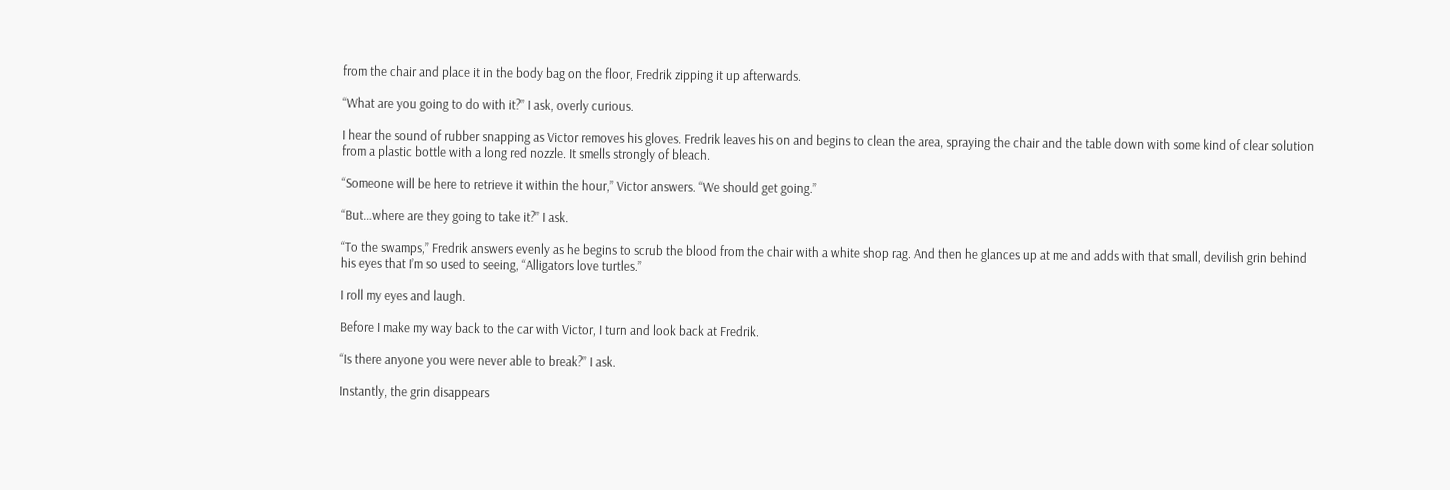from the chair and place it in the body bag on the floor, Fredrik zipping it up afterwards.

“What are you going to do with it?” I ask, overly curious.

I hear the sound of rubber snapping as Victor removes his gloves. Fredrik leaves his on and begins to clean the area, spraying the chair and the table down with some kind of clear solution from a plastic bottle with a long red nozzle. It smells strongly of bleach.

“Someone will be here to retrieve it within the hour,” Victor answers. “We should get going.”

“But…where are they going to take it?” I ask.

“To the swamps,” Fredrik answers evenly as he begins to scrub the blood from the chair with a white shop rag. And then he glances up at me and adds with that small, devilish grin behind his eyes that I’m so used to seeing, “Alligators love turtles.”

I roll my eyes and laugh.

Before I make my way back to the car with Victor, I turn and look back at Fredrik.

“Is there anyone you were never able to break?” I ask.

Instantly, the grin disappears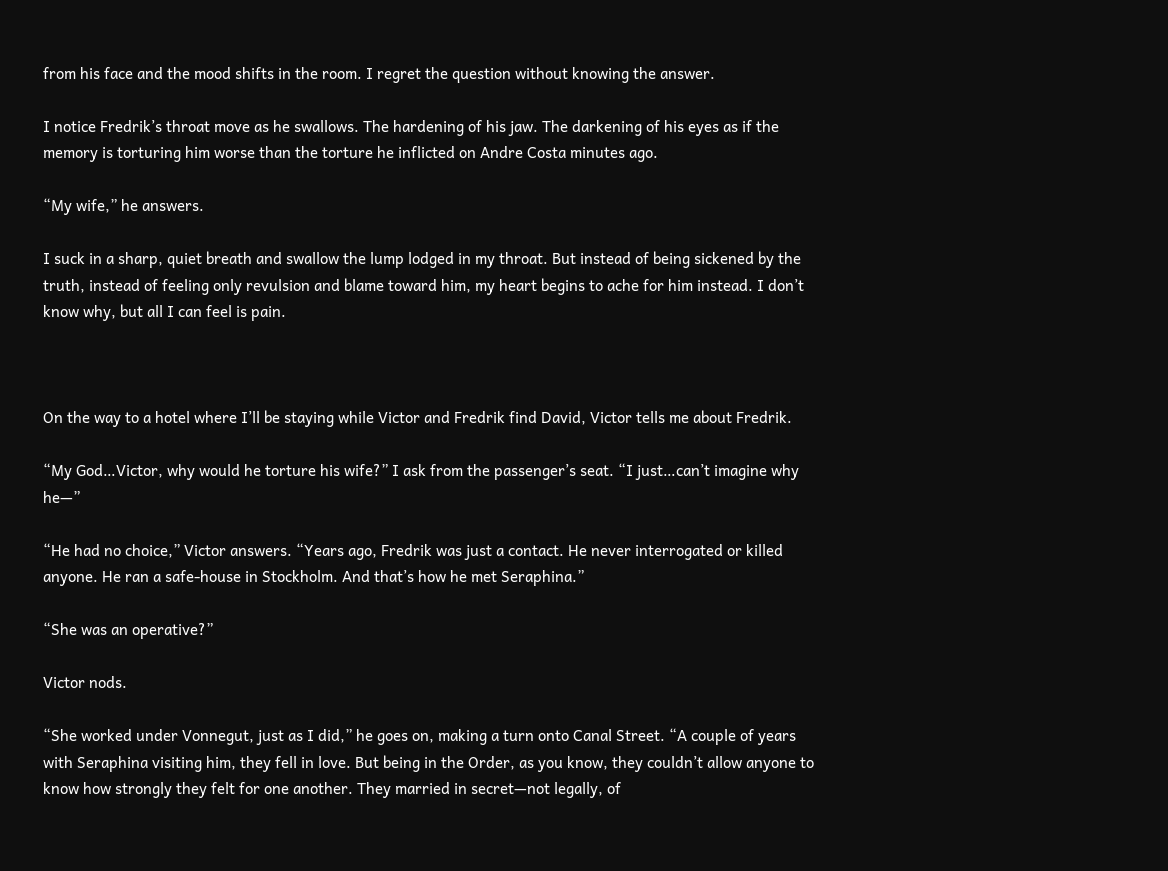from his face and the mood shifts in the room. I regret the question without knowing the answer.

I notice Fredrik’s throat move as he swallows. The hardening of his jaw. The darkening of his eyes as if the memory is torturing him worse than the torture he inflicted on Andre Costa minutes ago.

“My wife,” he answers.

I suck in a sharp, quiet breath and swallow the lump lodged in my throat. But instead of being sickened by the truth, instead of feeling only revulsion and blame toward him, my heart begins to ache for him instead. I don’t know why, but all I can feel is pain.



On the way to a hotel where I’ll be staying while Victor and Fredrik find David, Victor tells me about Fredrik.

“My God…Victor, why would he torture his wife?” I ask from the passenger’s seat. “I just…can’t imagine why he—”

“He had no choice,” Victor answers. “Years ago, Fredrik was just a contact. He never interrogated or killed anyone. He ran a safe-house in Stockholm. And that’s how he met Seraphina.”

“She was an operative?”

Victor nods.

“She worked under Vonnegut, just as I did,” he goes on, making a turn onto Canal Street. “A couple of years with Seraphina visiting him, they fell in love. But being in the Order, as you know, they couldn’t allow anyone to know how strongly they felt for one another. They married in secret—not legally, of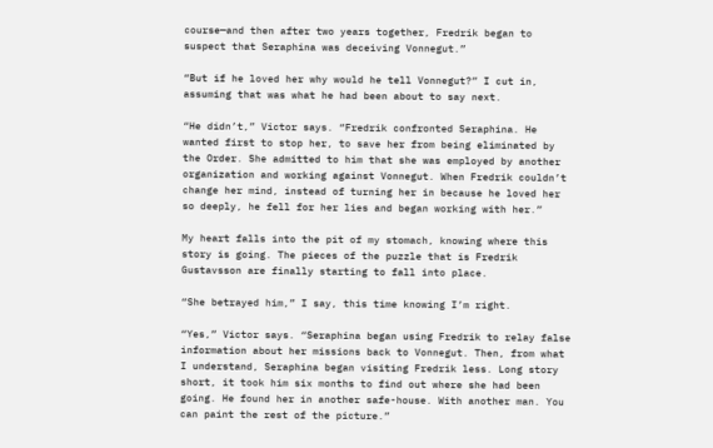course—and then after two years together, Fredrik began to suspect that Seraphina was deceiving Vonnegut.”

“But if he loved her why would he tell Vonnegut?” I cut in, assuming that was what he had been about to say next.

“He didn’t,” Victor says. “Fredrik confronted Seraphina. He wanted first to stop her, to save her from being eliminated by the Order. She admitted to him that she was employed by another organization and working against Vonnegut. When Fredrik couldn’t change her mind, instead of turning her in because he loved her so deeply, he fell for her lies and began working with her.”

My heart falls into the pit of my stomach, knowing where this story is going. The pieces of the puzzle that is Fredrik Gustavsson are finally starting to fall into place.

“She betrayed him,” I say, this time knowing I’m right.

“Yes,” Victor says. “Seraphina began using Fredrik to relay false information about her missions back to Vonnegut. Then, from what I understand, Seraphina began visiting Fredrik less. Long story short, it took him six months to find out where she had been going. He found her in another safe-house. With another man. You can paint the rest of the picture.”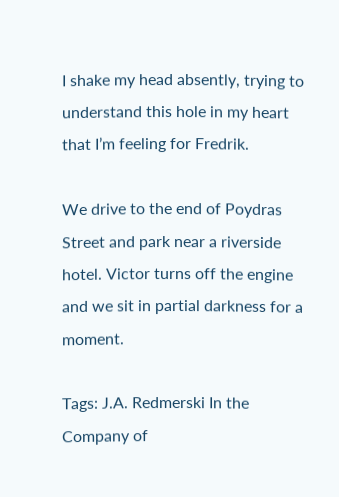I shake my head absently, trying to understand this hole in my heart that I’m feeling for Fredrik.

We drive to the end of Poydras Street and park near a riverside hotel. Victor turns off the engine and we sit in partial darkness for a moment.

Tags: J.A. Redmerski In the Company of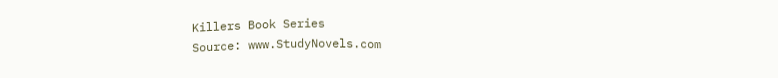Killers Book Series
Source: www.StudyNovels.com